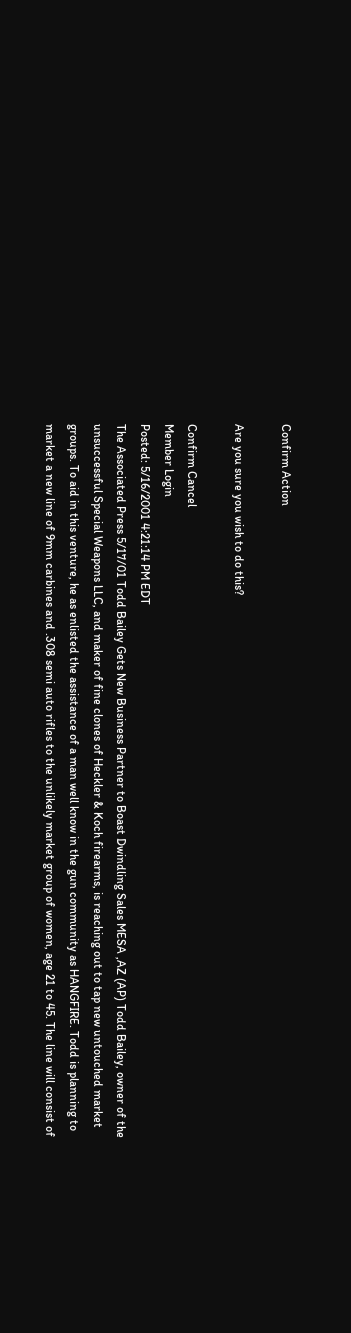Confirm Action

Are you sure you wish to do this?

Confirm Cancel
Member Login
Posted: 5/16/2001 4:21:14 PM EDT
The Associated Press 5/17/01 Todd Bailey Gets New Business Partner to Boast Dwindling Sales MESA ,AZ (AP) Todd Bailey, owner of the unsuccessful Special Weapons LLC, and maker of fine clones of Heckler & Koch firearms, is reaching out to tap new untouched market groups. To aid in this venture, he as enlisted the assistance of a man well know in the gun community as HANGFIRE. Todd is planning to market a new line of 9mm carbines and .308 semi auto rifles to the unlikely market group of women, age 21 to 45. The line will consist of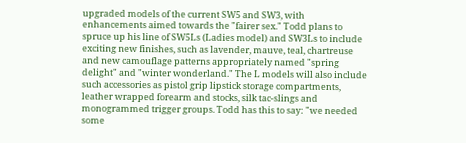upgraded models of the current SW5 and SW3, with enhancements aimed towards the "fairer sex." Todd plans to spruce up his line of SW5Ls (Ladies model) and SW3Ls to include exciting new finishes, such as lavender, mauve, teal, chartreuse and new camouflage patterns appropriately named "spring delight" and "winter wonderland." The L models will also include such accessories as pistol grip lipstick storage compartments, leather wrapped forearm and stocks, silk tac-slings and monogrammed trigger groups. Todd has this to say: "we needed some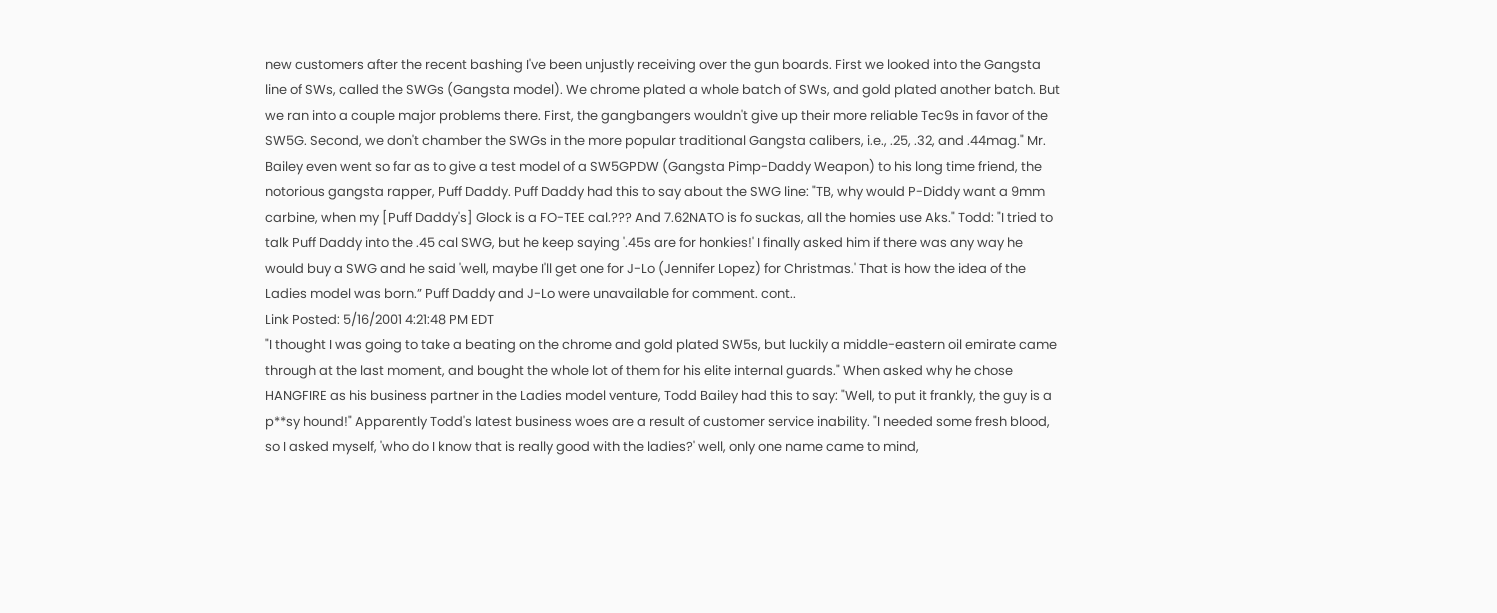new customers after the recent bashing I've been unjustly receiving over the gun boards. First we looked into the Gangsta line of SWs, called the SWGs (Gangsta model). We chrome plated a whole batch of SWs, and gold plated another batch. But we ran into a couple major problems there. First, the gangbangers wouldn't give up their more reliable Tec9s in favor of the SW5G. Second, we don't chamber the SWGs in the more popular traditional Gangsta calibers, i.e., .25, .32, and .44mag." Mr. Bailey even went so far as to give a test model of a SW5GPDW (Gangsta Pimp-Daddy Weapon) to his long time friend, the notorious gangsta rapper, Puff Daddy. Puff Daddy had this to say about the SWG line: "TB, why would P-Diddy want a 9mm carbine, when my [Puff Daddy's] Glock is a FO-TEE cal.??? And 7.62NATO is fo suckas, all the homies use Aks." Todd: "I tried to talk Puff Daddy into the .45 cal SWG, but he keep saying '.45s are for honkies!' I finally asked him if there was any way he would buy a SWG and he said 'well, maybe I'll get one for J-Lo (Jennifer Lopez) for Christmas.' That is how the idea of the Ladies model was born.” Puff Daddy and J-Lo were unavailable for comment. cont..
Link Posted: 5/16/2001 4:21:48 PM EDT
"I thought I was going to take a beating on the chrome and gold plated SW5s, but luckily a middle-eastern oil emirate came through at the last moment, and bought the whole lot of them for his elite internal guards." When asked why he chose HANGFIRE as his business partner in the Ladies model venture, Todd Bailey had this to say: "Well, to put it frankly, the guy is a p**sy hound!" Apparently Todd's latest business woes are a result of customer service inability. "I needed some fresh blood, so I asked myself, 'who do I know that is really good with the ladies?' well, only one name came to mind,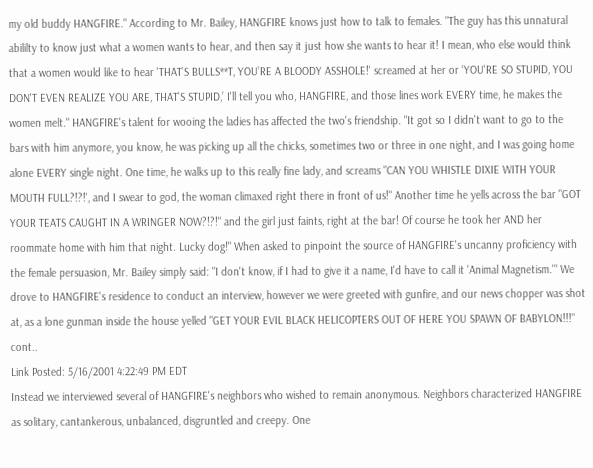my old buddy HANGFIRE." According to Mr. Bailey, HANGFIRE knows just how to talk to females. "The guy has this unnatural abililty to know just what a women wants to hear, and then say it just how she wants to hear it! I mean, who else would think that a women would like to hear 'THAT’S BULLS**T, YOU’RE A BLOODY ASSHOLE!' screamed at her or ‘YOU'RE SO STUPID, YOU DON'T EVEN REALIZE YOU ARE, THAT’S STUPID,’ I'll tell you who, HANGFIRE, and those lines work EVERY time, he makes the women melt." HANGFIRE's talent for wooing the ladies has affected the two's friendship. "It got so I didn't want to go to the bars with him anymore, you know, he was picking up all the chicks, sometimes two or three in one night, and I was going home alone EVERY single night. One time, he walks up to this really fine lady, and screams "CAN YOU WHISTLE DIXIE WITH YOUR MOUTH FULL?!?!', and I swear to god, the woman climaxed right there in front of us!" Another time he yells across the bar "GOT YOUR TEATS CAUGHT IN A WRINGER NOW?!?!" and the girl just faints, right at the bar! Of course he took her AND her roommate home with him that night. Lucky dog!" When asked to pinpoint the source of HANGFIRE's uncanny proficiency with the female persuasion, Mr. Bailey simply said: "I don't know, if I had to give it a name, I'd have to call it 'Animal Magnetism.'" We drove to HANGFIRE's residence to conduct an interview, however we were greeted with gunfire, and our news chopper was shot at, as a lone gunman inside the house yelled "GET YOUR EVIL BLACK HELICOPTERS OUT OF HERE YOU SPAWN OF BABYLON!!!" cont..
Link Posted: 5/16/2001 4:22:49 PM EDT
Instead we interviewed several of HANGFIRE's neighbors who wished to remain anonymous. Neighbors characterized HANGFIRE as solitary, cantankerous, unbalanced, disgruntled and creepy. One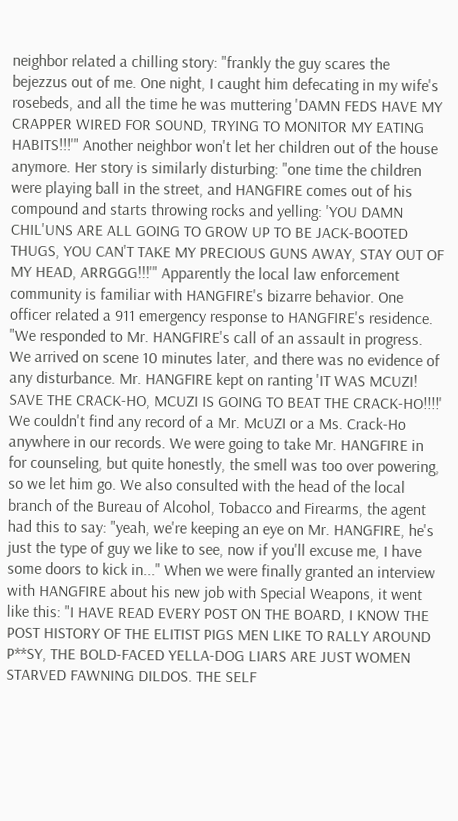neighbor related a chilling story: "frankly the guy scares the bejezzus out of me. One night, I caught him defecating in my wife's rosebeds, and all the time he was muttering 'DAMN FEDS HAVE MY CRAPPER WIRED FOR SOUND, TRYING TO MONITOR MY EATING HABITS!!!'" Another neighbor won't let her children out of the house anymore. Her story is similarly disturbing: "one time the children were playing ball in the street, and HANGFIRE comes out of his compound and starts throwing rocks and yelling: 'YOU DAMN CHIL'UNS ARE ALL GOING TO GROW UP TO BE JACK-BOOTED THUGS, YOU CAN'T TAKE MY PRECIOUS GUNS AWAY, STAY OUT OF MY HEAD, ARRGGG!!!'" Apparently the local law enforcement community is familiar with HANGFIRE's bizarre behavior. One officer related a 911 emergency response to HANGFIRE's residence. "We responded to Mr. HANGFIRE's call of an assault in progress. We arrived on scene 10 minutes later, and there was no evidence of any disturbance. Mr. HANGFIRE kept on ranting 'IT WAS MCUZI! SAVE THE CRACK-HO, MCUZI IS GOING TO BEAT THE CRACK-HO!!!!' We couldn't find any record of a Mr. McUZI or a Ms. Crack-Ho anywhere in our records. We were going to take Mr. HANGFIRE in for counseling, but quite honestly, the smell was too over powering, so we let him go. We also consulted with the head of the local branch of the Bureau of Alcohol, Tobacco and Firearms, the agent had this to say: "yeah, we're keeping an eye on Mr. HANGFIRE, he's just the type of guy we like to see, now if you'll excuse me, I have some doors to kick in..." When we were finally granted an interview with HANGFIRE about his new job with Special Weapons, it went like this: "I HAVE READ EVERY POST ON THE BOARD, I KNOW THE POST HISTORY OF THE ELITIST PIGS MEN LIKE TO RALLY AROUND P**SY, THE BOLD-FACED YELLA-DOG LIARS ARE JUST WOMEN STARVED FAWNING DILDOS. THE SELF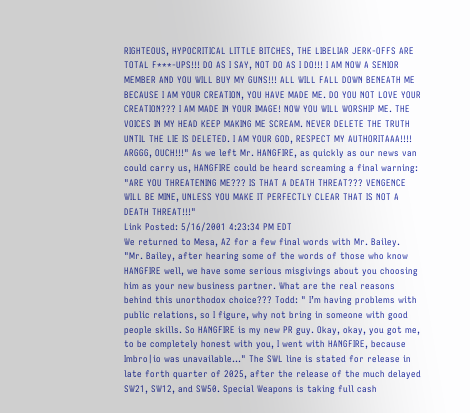RIGHTEOUS, HYPOCRITICAL LITTLE BITCHES, THE LIBELIAR JERK-OFFS ARE TOTAL F***-UPS!!! DO AS I SAY, NOT DO AS I DO!!! I AM NOW A SENIOR MEMBER AND YOU WILL BUY MY GUNS!!! ALL WILL FALL DOWN BENEATH ME BECAUSE I AM YOUR CREATION, YOU HAVE MADE ME. DO YOU NOT LOVE YOUR CREATION??? I AM MADE IN YOUR IMAGE! NOW YOU WILL WORSHIP ME. THE VOICES IN MY HEAD KEEP MAKING ME SCREAM. NEVER DELETE THE TRUTH UNTIL THE LIE IS DELETED. I AM YOUR GOD, RESPECT MY AUTHORITAAA!!!! ARGGG, OUCH!!!" As we left Mr. HANGFIRE, as quickly as our news van could carry us, HANGFIRE could be heard screaming a final warning: "ARE YOU THREATENING ME??? IS THAT A DEATH THREAT??? VENGENCE WILL BE MINE, UNLESS YOU MAKE IT PERFECTLY CLEAR THAT IS NOT A DEATH THREAT!!!"
Link Posted: 5/16/2001 4:23:34 PM EDT
We returned to Mesa, AZ for a few final words with Mr. Bailey. "Mr. Bailey, after hearing some of the words of those who know HANGFIRE well, we have some serious misgivings about you choosing him as your new business partner. What are the real reasons behind this unorthodox choice??? Todd: " I’m having problems with public relations, so I figure, why not bring in someone with good people skills. So HANGFIRE is my new PR guy. Okay, okay, you got me, to be completely honest with you, I went with HANGFIRE, because Imbro|io was unavailable..." The SWL line is stated for release in late forth quarter of 2025, after the release of the much delayed SW21, SW12, and SW50. Special Weapons is taking full cash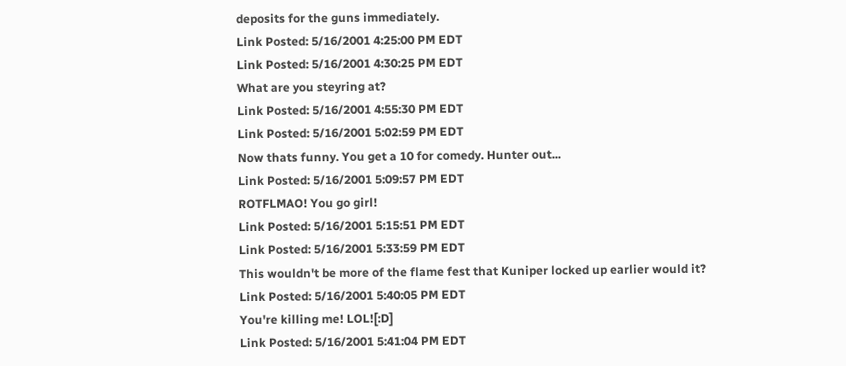deposits for the guns immediately.
Link Posted: 5/16/2001 4:25:00 PM EDT
Link Posted: 5/16/2001 4:30:25 PM EDT
What are you steyring at?
Link Posted: 5/16/2001 4:55:30 PM EDT
Link Posted: 5/16/2001 5:02:59 PM EDT
Now thats funny. You get a 10 for comedy. Hunter out...
Link Posted: 5/16/2001 5:09:57 PM EDT
ROTFLMAO! You go girl!
Link Posted: 5/16/2001 5:15:51 PM EDT
Link Posted: 5/16/2001 5:33:59 PM EDT
This wouldn't be more of the flame fest that Kuniper locked up earlier would it?
Link Posted: 5/16/2001 5:40:05 PM EDT
You're killing me! LOL![:D]
Link Posted: 5/16/2001 5:41:04 PM EDT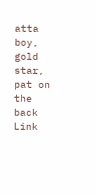atta boy, gold star, pat on the back
Link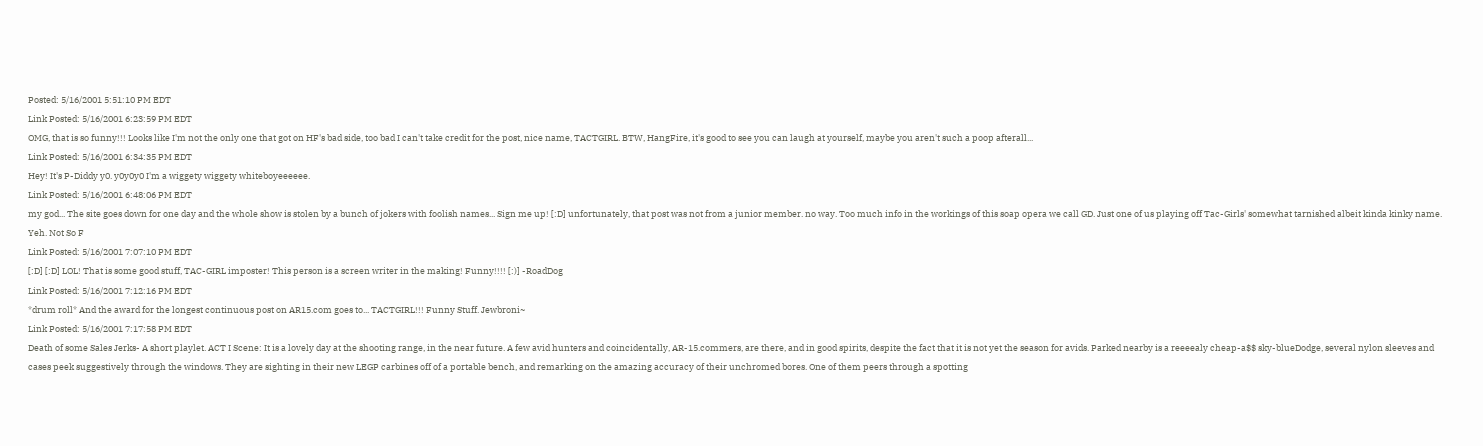Posted: 5/16/2001 5:51:10 PM EDT
Link Posted: 5/16/2001 6:23:59 PM EDT
OMG, that is so funny!!! Looks like I'm not the only one that got on HF's bad side, too bad I can't take credit for the post, nice name, TACTGIRL. BTW, HangFire, it's good to see you can laugh at yourself, maybe you aren't such a poop afterall...
Link Posted: 5/16/2001 6:34:35 PM EDT
Hey! It's P-Diddy y0. y0y0y0 I'm a wiggety wiggety whiteboyeeeeee.
Link Posted: 5/16/2001 6:48:06 PM EDT
my god... The site goes down for one day and the whole show is stolen by a bunch of jokers with foolish names... Sign me up! [:D] unfortunately, that post was not from a junior member. no way. Too much info in the workings of this soap opera we call GD. Just one of us playing off Tac-Girls' somewhat tarnished albeit kinda kinky name. Yeh. Not So F
Link Posted: 5/16/2001 7:07:10 PM EDT
[:D] [:D] LOL! That is some good stuff, TAC-GIRL imposter! This person is a screen writer in the making! Funny!!!! [:)] -RoadDog
Link Posted: 5/16/2001 7:12:16 PM EDT
*drum roll* And the award for the longest continuous post on AR15.com goes to... TACTGIRL!!! Funny Stuff. Jewbroni~
Link Posted: 5/16/2001 7:17:58 PM EDT
Death of some Sales Jerks- A short playlet. ACT I Scene: It is a lovely day at the shooting range, in the near future. A few avid hunters and coincidentally, AR-15.commers, are there, and in good spirits, despite the fact that it is not yet the season for avids. Parked nearby is a reeeealy cheap-a$$ sky-blueDodge, several nylon sleeves and cases peek suggestively through the windows. They are sighting in their new LEGP carbines off of a portable bench, and remarking on the amazing accuracy of their unchromed bores. One of them peers through a spotting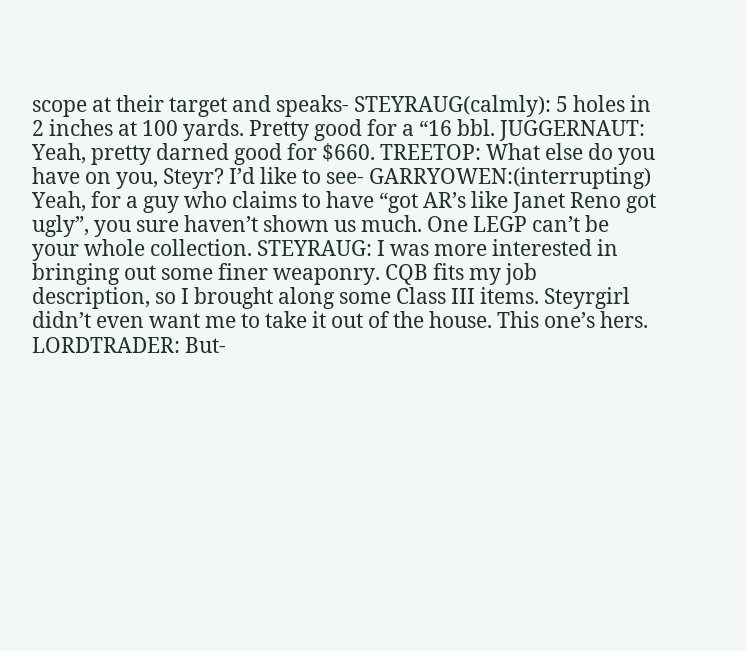scope at their target and speaks- STEYRAUG(calmly): 5 holes in 2 inches at 100 yards. Pretty good for a “16 bbl. JUGGERNAUT: Yeah, pretty darned good for $660. TREETOP: What else do you have on you, Steyr? I’d like to see- GARRYOWEN:(interrupting) Yeah, for a guy who claims to have “got AR’s like Janet Reno got ugly”, you sure haven’t shown us much. One LEGP can’t be your whole collection. STEYRAUG: I was more interested in bringing out some finer weaponry. CQB fits my job description, so I brought along some Class III items. Steyrgirl didn’t even want me to take it out of the house. This one’s hers. LORDTRADER: But-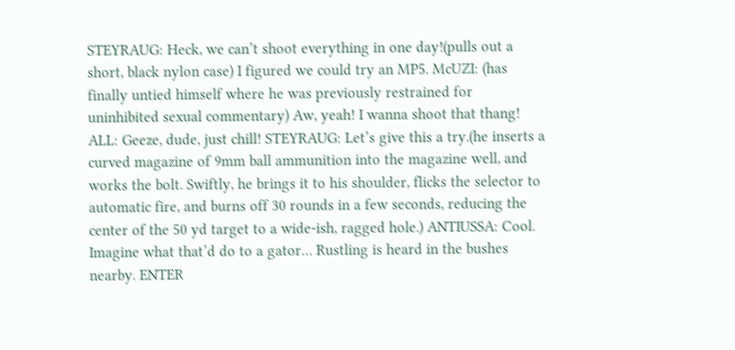STEYRAUG: Heck, we can’t shoot everything in one day!(pulls out a short, black nylon case) I figured we could try an MP5. McUZI: (has finally untied himself where he was previously restrained for uninhibited sexual commentary) Aw, yeah! I wanna shoot that thang! ALL: Geeze, dude, just chill! STEYRAUG: Let’s give this a try.(he inserts a curved magazine of 9mm ball ammunition into the magazine well, and works the bolt. Swiftly, he brings it to his shoulder, flicks the selector to automatic fire, and burns off 30 rounds in a few seconds, reducing the center of the 50 yd target to a wide-ish, ragged hole.) ANTIUSSA: Cool. Imagine what that’d do to a gator… Rustling is heard in the bushes nearby. ENTER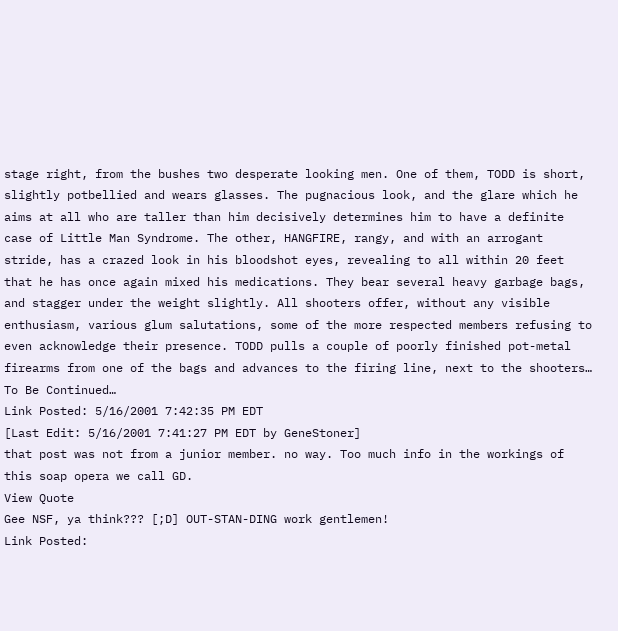stage right, from the bushes two desperate looking men. One of them, TODD is short, slightly potbellied and wears glasses. The pugnacious look, and the glare which he aims at all who are taller than him decisively determines him to have a definite case of Little Man Syndrome. The other, HANGFIRE, rangy, and with an arrogant stride, has a crazed look in his bloodshot eyes, revealing to all within 20 feet that he has once again mixed his medications. They bear several heavy garbage bags, and stagger under the weight slightly. All shooters offer, without any visible enthusiasm, various glum salutations, some of the more respected members refusing to even acknowledge their presence. TODD pulls a couple of poorly finished pot-metal firearms from one of the bags and advances to the firing line, next to the shooters… To Be Continued…
Link Posted: 5/16/2001 7:42:35 PM EDT
[Last Edit: 5/16/2001 7:41:27 PM EDT by GeneStoner]
that post was not from a junior member. no way. Too much info in the workings of this soap opera we call GD.
View Quote
Gee NSF, ya think??? [;D] OUT-STAN-DING work gentlemen!
Link Posted: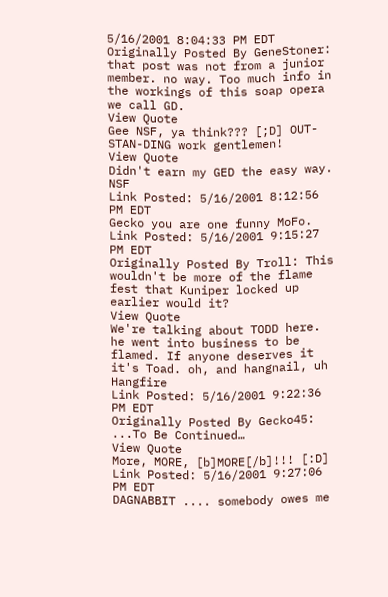5/16/2001 8:04:33 PM EDT
Originally Posted By GeneStoner:
that post was not from a junior member. no way. Too much info in the workings of this soap opera we call GD.
View Quote
Gee NSF, ya think??? [;D] OUT-STAN-DING work gentlemen!
View Quote
Didn't earn my GED the easy way. NSF
Link Posted: 5/16/2001 8:12:56 PM EDT
Gecko you are one funny MoFo.
Link Posted: 5/16/2001 9:15:27 PM EDT
Originally Posted By Troll: This wouldn't be more of the flame fest that Kuniper locked up earlier would it?
View Quote
We're talking about TODD here. he went into business to be flamed. If anyone deserves it it's Toad. oh, and hangnail, uh Hangfire
Link Posted: 5/16/2001 9:22:36 PM EDT
Originally Posted By Gecko45: ...To Be Continued…
View Quote
More, MORE, [b]MORE[/b]!!! [:D]
Link Posted: 5/16/2001 9:27:06 PM EDT
DAGNABBIT .... somebody owes me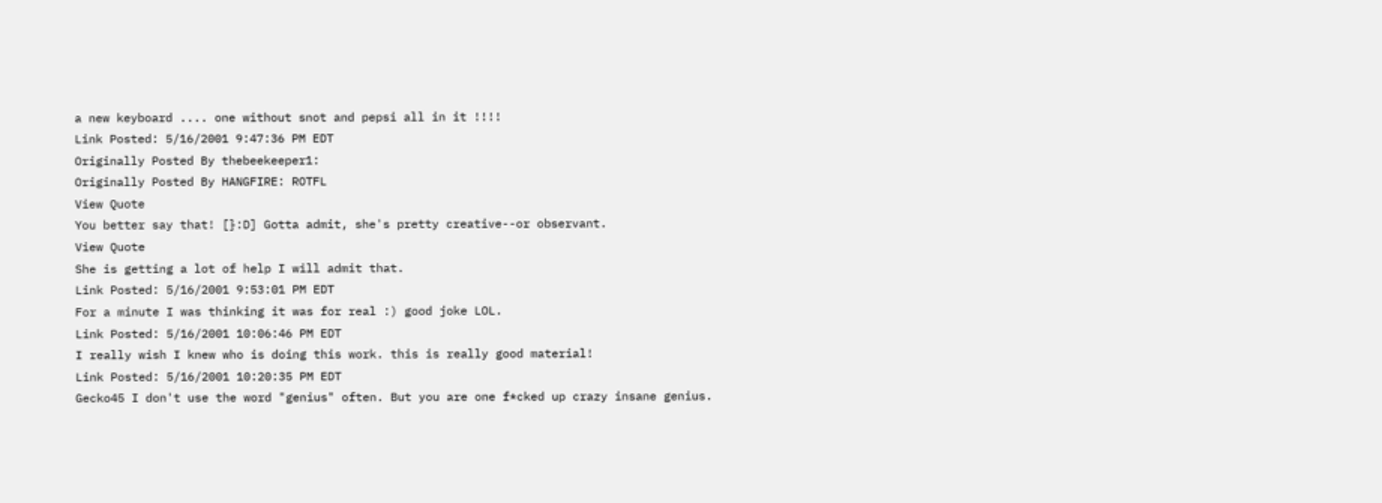a new keyboard .... one without snot and pepsi all in it !!!!
Link Posted: 5/16/2001 9:47:36 PM EDT
Originally Posted By thebeekeeper1:
Originally Posted By HANGFIRE: ROTFL
View Quote
You better say that! [}:D] Gotta admit, she's pretty creative--or observant.
View Quote
She is getting a lot of help I will admit that.
Link Posted: 5/16/2001 9:53:01 PM EDT
For a minute I was thinking it was for real :) good joke LOL.
Link Posted: 5/16/2001 10:06:46 PM EDT
I really wish I knew who is doing this work. this is really good material!
Link Posted: 5/16/2001 10:20:35 PM EDT
Gecko45 I don't use the word "genius" often. But you are one f*cked up crazy insane genius.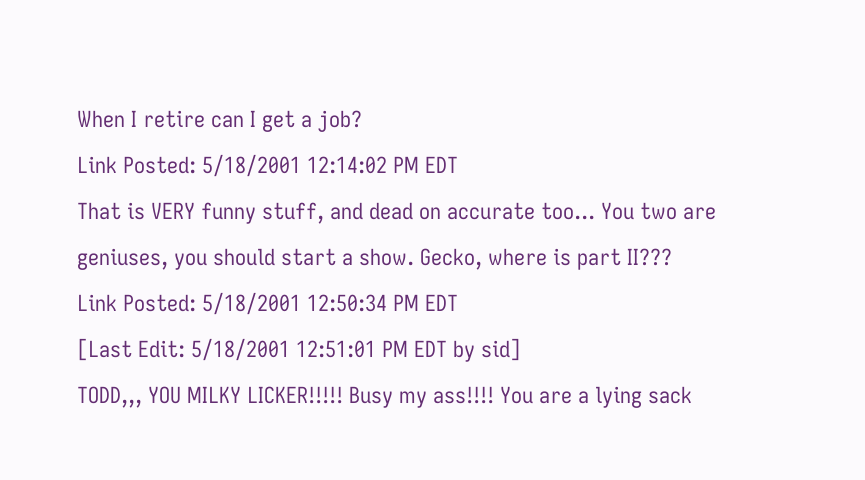When I retire can I get a job?
Link Posted: 5/18/2001 12:14:02 PM EDT
That is VERY funny stuff, and dead on accurate too... You two are geniuses, you should start a show. Gecko, where is part II???
Link Posted: 5/18/2001 12:50:34 PM EDT
[Last Edit: 5/18/2001 12:51:01 PM EDT by sid]
TODD,,, YOU MILKY LICKER!!!!! Busy my ass!!!! You are a lying sack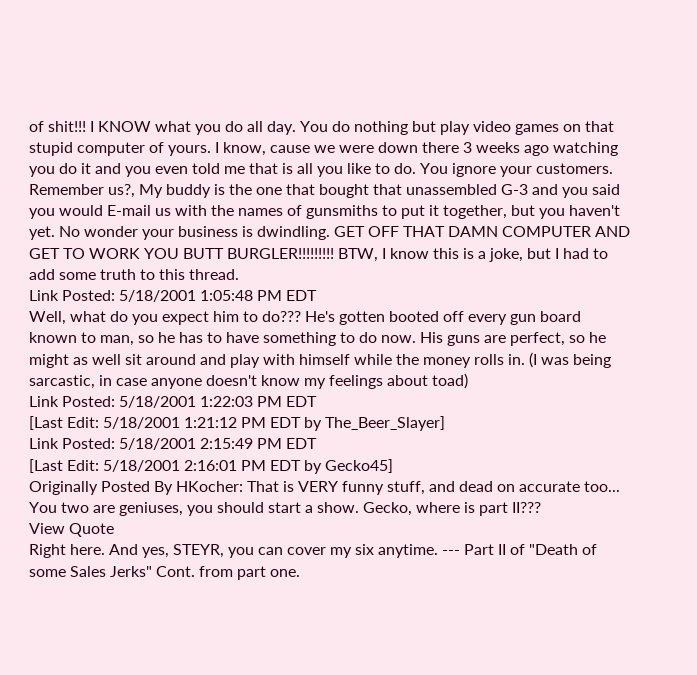of shit!!! I KNOW what you do all day. You do nothing but play video games on that stupid computer of yours. I know, cause we were down there 3 weeks ago watching you do it and you even told me that is all you like to do. You ignore your customers. Remember us?, My buddy is the one that bought that unassembled G-3 and you said you would E-mail us with the names of gunsmiths to put it together, but you haven't yet. No wonder your business is dwindling. GET OFF THAT DAMN COMPUTER AND GET TO WORK YOU BUTT BURGLER!!!!!!!!! BTW, I know this is a joke, but I had to add some truth to this thread.
Link Posted: 5/18/2001 1:05:48 PM EDT
Well, what do you expect him to do??? He's gotten booted off every gun board known to man, so he has to have something to do now. His guns are perfect, so he might as well sit around and play with himself while the money rolls in. (I was being sarcastic, in case anyone doesn't know my feelings about toad)
Link Posted: 5/18/2001 1:22:03 PM EDT
[Last Edit: 5/18/2001 1:21:12 PM EDT by The_Beer_Slayer]
Link Posted: 5/18/2001 2:15:49 PM EDT
[Last Edit: 5/18/2001 2:16:01 PM EDT by Gecko45]
Originally Posted By HKocher: That is VERY funny stuff, and dead on accurate too... You two are geniuses, you should start a show. Gecko, where is part II???
View Quote
Right here. And yes, STEYR, you can cover my six anytime. --- Part II of "Death of some Sales Jerks" Cont. from part one.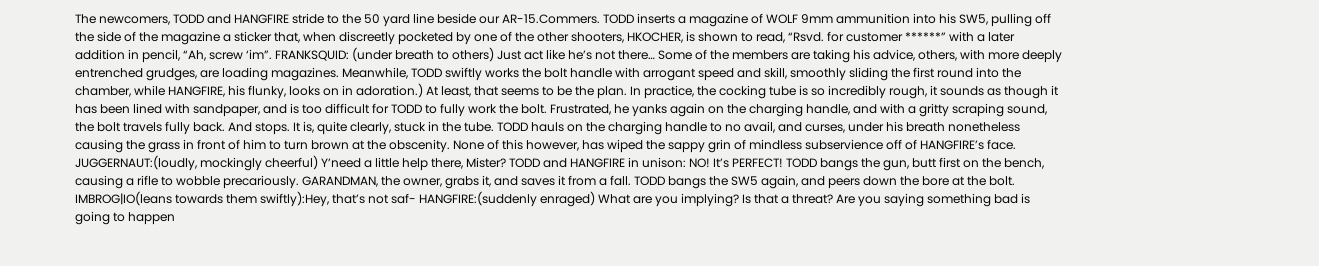The newcomers, TODD and HANGFIRE stride to the 50 yard line beside our AR-15.Commers. TODD inserts a magazine of WOLF 9mm ammunition into his SW5, pulling off the side of the magazine a sticker that, when discreetly pocketed by one of the other shooters, HKOCHER, is shown to read, “Rsvd. for customer ******” with a later addition in pencil, “Ah, screw ‘im”. FRANKSQUID: (under breath to others) Just act like he’s not there… Some of the members are taking his advice, others, with more deeply entrenched grudges, are loading magazines. Meanwhile, TODD swiftly works the bolt handle with arrogant speed and skill, smoothly sliding the first round into the chamber, while HANGFIRE, his flunky, looks on in adoration.) At least, that seems to be the plan. In practice, the cocking tube is so incredibly rough, it sounds as though it has been lined with sandpaper, and is too difficult for TODD to fully work the bolt. Frustrated, he yanks again on the charging handle, and with a gritty scraping sound, the bolt travels fully back. And stops. It is, quite clearly, stuck in the tube. TODD hauls on the charging handle to no avail, and curses, under his breath nonetheless causing the grass in front of him to turn brown at the obscenity. None of this however, has wiped the sappy grin of mindless subservience off of HANGFIRE’s face. JUGGERNAUT:(loudly, mockingly cheerful) Y’need a little help there, Mister? TODD and HANGFIRE in unison: NO! It’s PERFECT! TODD bangs the gun, butt first on the bench, causing a rifle to wobble precariously. GARANDMAN, the owner, grabs it, and saves it from a fall. TODD bangs the SW5 again, and peers down the bore at the bolt. IMBROG|IO(leans towards them swiftly):Hey, that’s not saf- HANGFIRE:(suddenly enraged) What are you implying? Is that a threat? Are you saying something bad is going to happen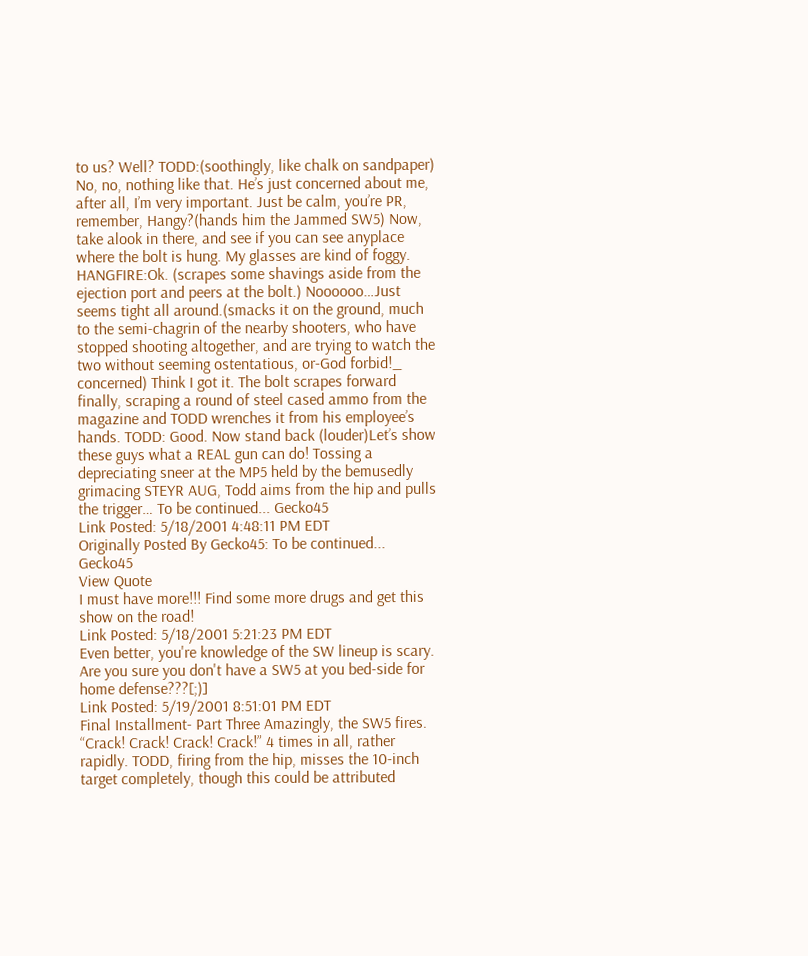to us? Well? TODD:(soothingly, like chalk on sandpaper) No, no, nothing like that. He’s just concerned about me, after all, I’m very important. Just be calm, you’re PR, remember, Hangy?(hands him the Jammed SW5) Now, take alook in there, and see if you can see anyplace where the bolt is hung. My glasses are kind of foggy. HANGFIRE:Ok. (scrapes some shavings aside from the ejection port and peers at the bolt.) Noooooo…Just seems tight all around.(smacks it on the ground, much to the semi-chagrin of the nearby shooters, who have stopped shooting altogether, and are trying to watch the two without seeming ostentatious, or-God forbid!_ concerned) Think I got it. The bolt scrapes forward finally, scraping a round of steel cased ammo from the magazine and TODD wrenches it from his employee’s hands. TODD: Good. Now stand back (louder)Let’s show these guys what a REAL gun can do! Tossing a depreciating sneer at the MP5 held by the bemusedly grimacing STEYR AUG, Todd aims from the hip and pulls the trigger… To be continued... Gecko45
Link Posted: 5/18/2001 4:48:11 PM EDT
Originally Posted By Gecko45: To be continued... Gecko45
View Quote
I must have more!!! Find some more drugs and get this show on the road!
Link Posted: 5/18/2001 5:21:23 PM EDT
Even better, you're knowledge of the SW lineup is scary. Are you sure you don't have a SW5 at you bed-side for home defense???[;)]
Link Posted: 5/19/2001 8:51:01 PM EDT
Final Installment- Part Three Amazingly, the SW5 fires. “Crack! Crack! Crack! Crack!” 4 times in all, rather rapidly. TODD, firing from the hip, misses the 10-inch target completely, though this could be attributed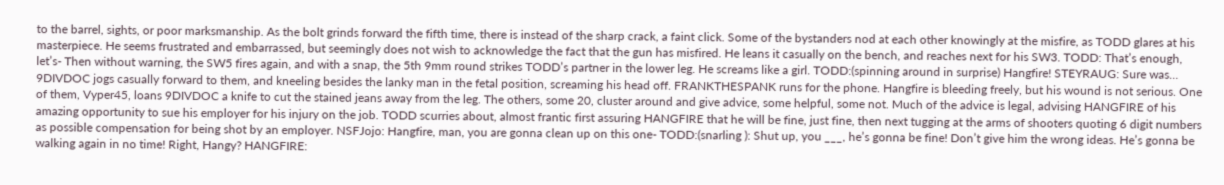to the barrel, sights, or poor marksmanship. As the bolt grinds forward the fifth time, there is instead of the sharp crack, a faint click. Some of the bystanders nod at each other knowingly at the misfire, as TODD glares at his masterpiece. He seems frustrated and embarrassed, but seemingly does not wish to acknowledge the fact that the gun has misfired. He leans it casually on the bench, and reaches next for his SW3. TODD: That’s enough, let’s- Then without warning, the SW5 fires again, and with a snap, the 5th 9mm round strikes TODD’s partner in the lower leg. He screams like a girl. TODD:(spinning around in surprise) Hangfire! STEYRAUG: Sure was… 9DIVDOC jogs casually forward to them, and kneeling besides the lanky man in the fetal position, screaming his head off. FRANKTHESPANK runs for the phone. Hangfire is bleeding freely, but his wound is not serious. One of them, Vyper45, loans 9DIVDOC a knife to cut the stained jeans away from the leg. The others, some 20, cluster around and give advice, some helpful, some not. Much of the advice is legal, advising HANGFIRE of his amazing opportunity to sue his employer for his injury on the job. TODD scurries about, almost frantic first assuring HANGFIRE that he will be fine, just fine, then next tugging at the arms of shooters quoting 6 digit numbers as possible compensation for being shot by an employer. NSFJojo: Hangfire, man, you are gonna clean up on this one- TODD:(snarling ): Shut up, you ___, he’s gonna be fine! Don’t give him the wrong ideas. He’s gonna be walking again in no time! Right, Hangy? HANGFIRE: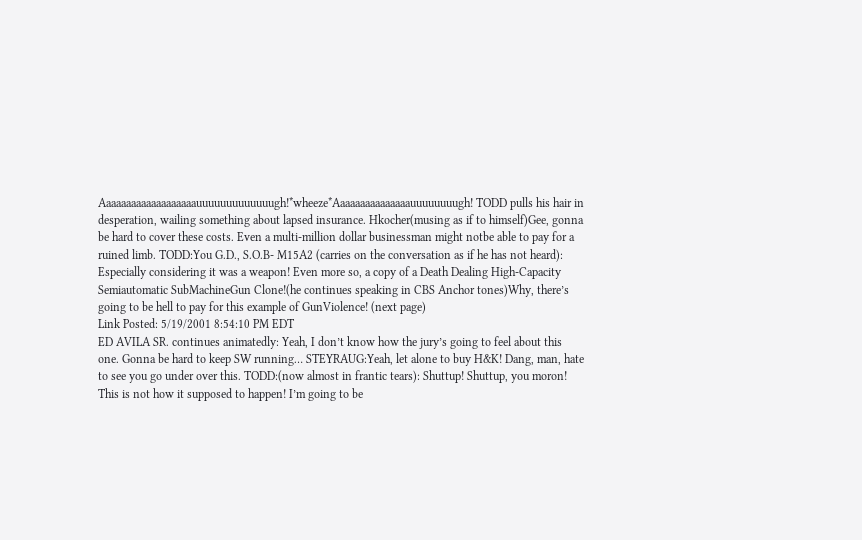Aaaaaaaaaaaaaaaaaaauuuuuuuuuuuuugh!*wheeze*Aaaaaaaaaaaaaaauuuuuuuugh! TODD pulls his hair in desperation, wailing something about lapsed insurance. Hkocher(musing as if to himself)Gee, gonna be hard to cover these costs. Even a multi-million dollar businessman might notbe able to pay for a ruined limb. TODD:You G.D., S.O.B- M15A2 (carries on the conversation as if he has not heard): Especially considering it was a weapon! Even more so, a copy of a Death Dealing High-Capacity Semiautomatic SubMachineGun Clone!(he continues speaking in CBS Anchor tones)Why, there’s going to be hell to pay for this example of GunViolence! (next page)
Link Posted: 5/19/2001 8:54:10 PM EDT
ED AVILA SR. continues animatedly: Yeah, I don’t know how the jury’s going to feel about this one. Gonna be hard to keep SW running… STEYRAUG:Yeah, let alone to buy H&K! Dang, man, hate to see you go under over this. TODD:(now almost in frantic tears): Shuttup! Shuttup, you moron! This is not how it supposed to happen! I’m going to be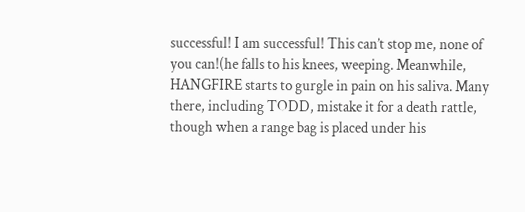successful! I am successful! This can’t stop me, none of you can!(he falls to his knees, weeping. Meanwhile, HANGFIRE starts to gurgle in pain on his saliva. Many there, including TODD, mistake it for a death rattle, though when a range bag is placed under his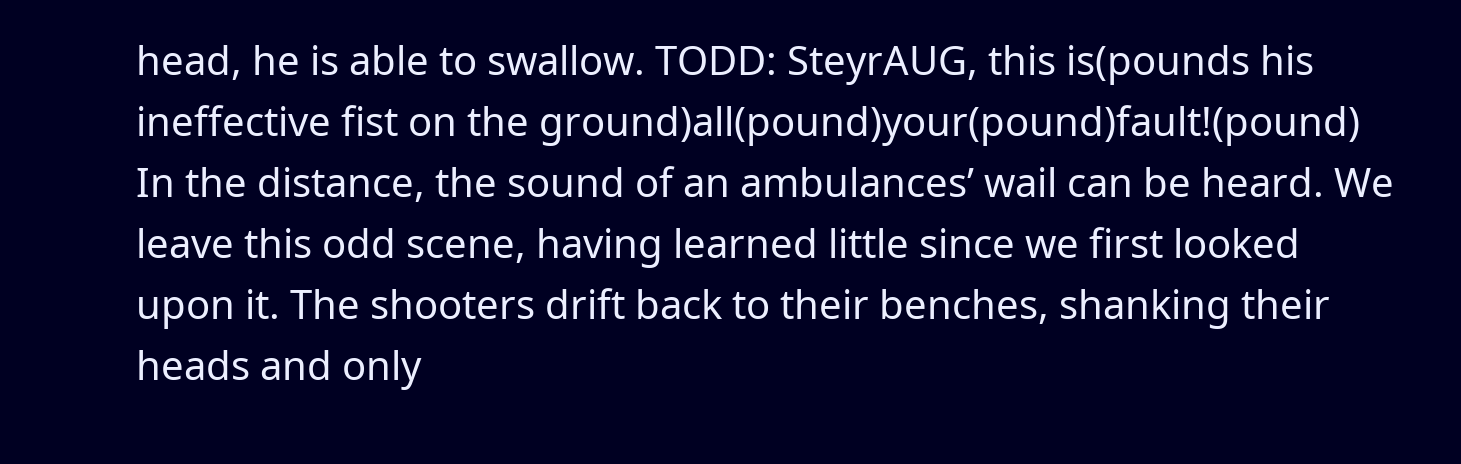head, he is able to swallow. TODD: SteyrAUG, this is(pounds his ineffective fist on the ground)all(pound)your(pound)fault!(pound) In the distance, the sound of an ambulances’ wail can be heard. We leave this odd scene, having learned little since we first looked upon it. The shooters drift back to their benches, shanking their heads and only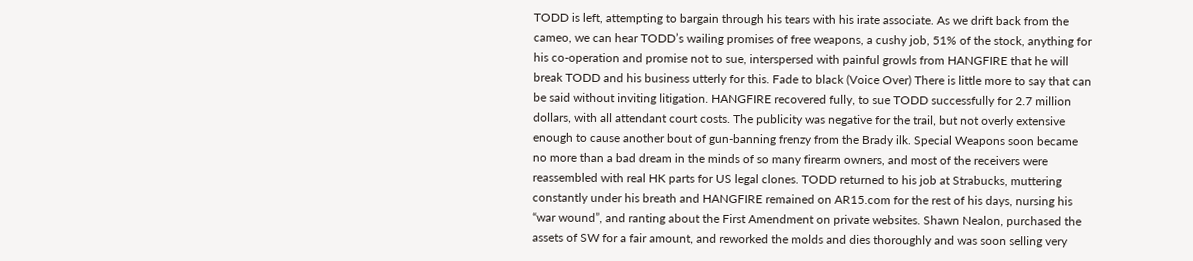TODD is left, attempting to bargain through his tears with his irate associate. As we drift back from the cameo, we can hear TODD’s wailing promises of free weapons, a cushy job, 51% of the stock, anything for his co-operation and promise not to sue, interspersed with painful growls from HANGFIRE that he will break TODD and his business utterly for this. Fade to black (Voice Over) There is little more to say that can be said without inviting litigation. HANGFIRE recovered fully, to sue TODD successfully for 2.7 million dollars, with all attendant court costs. The publicity was negative for the trail, but not overly extensive enough to cause another bout of gun-banning frenzy from the Brady ilk. Special Weapons soon became no more than a bad dream in the minds of so many firearm owners, and most of the receivers were reassembled with real HK parts for US legal clones. TODD returned to his job at Strabucks, muttering constantly under his breath and HANGFIRE remained on AR15.com for the rest of his days, nursing his “war wound”, and ranting about the First Amendment on private websites. Shawn Nealon, purchased the assets of SW for a fair amount, and reworked the molds and dies thoroughly and was soon selling very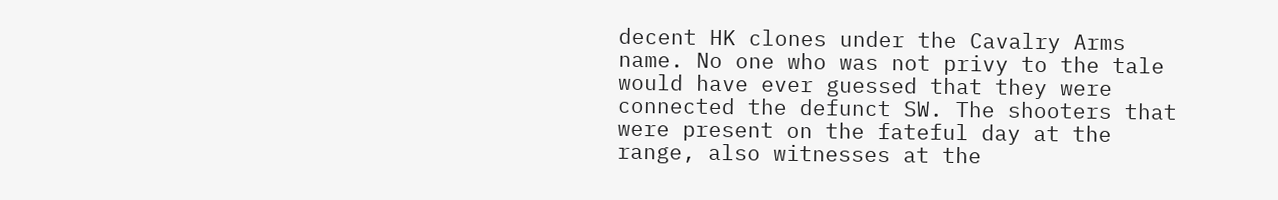decent HK clones under the Cavalry Arms name. No one who was not privy to the tale would have ever guessed that they were connected the defunct SW. The shooters that were present on the fateful day at the range, also witnesses at the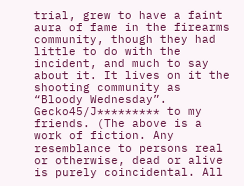trial, grew to have a faint aura of fame in the firearms community, though they had little to do with the incident, and much to say about it. It lives on it the shooting community as “Bloody Wednesday”. Gecko45/J********* to my friends. (The above is a work of fiction. Any resemblance to persons real or otherwise, dead or alive is purely coincidental. All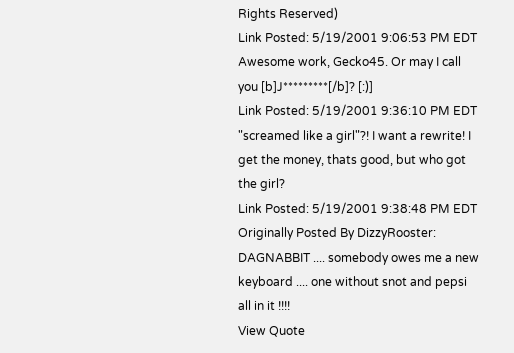Rights Reserved)
Link Posted: 5/19/2001 9:06:53 PM EDT
Awesome work, Gecko45. Or may I call you [b]J*********[/b]? [:)]
Link Posted: 5/19/2001 9:36:10 PM EDT
"screamed like a girl"?! I want a rewrite! I get the money, thats good, but who got the girl?
Link Posted: 5/19/2001 9:38:48 PM EDT
Originally Posted By DizzyRooster: DAGNABBIT .... somebody owes me a new keyboard .... one without snot and pepsi all in it !!!!
View Quote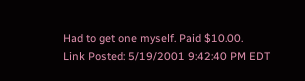Had to get one myself. Paid $10.00.
Link Posted: 5/19/2001 9:42:40 PM EDT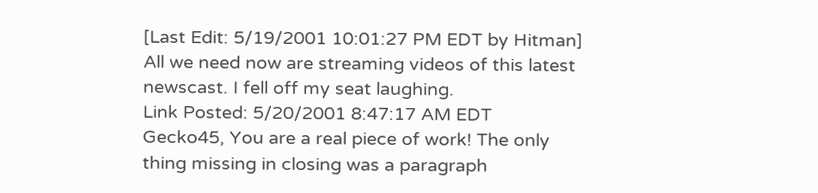[Last Edit: 5/19/2001 10:01:27 PM EDT by Hitman]
All we need now are streaming videos of this latest newscast. I fell off my seat laughing.
Link Posted: 5/20/2001 8:47:17 AM EDT
Gecko45, You are a real piece of work! The only thing missing in closing was a paragraph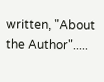written, "About the Author".....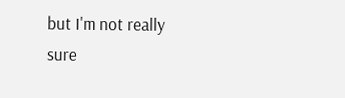but I'm not really sure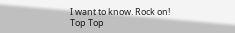I want to know. Rock on!
Top Top